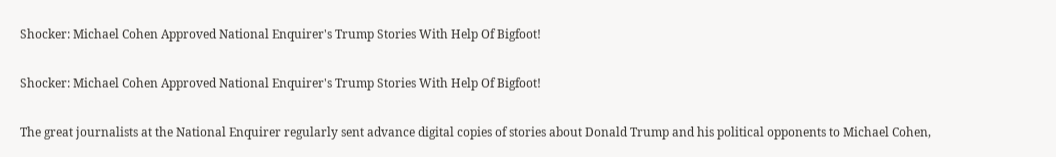Shocker: Michael Cohen Approved National Enquirer's Trump Stories With Help Of Bigfoot!

Shocker: Michael Cohen Approved National Enquirer's Trump Stories With Help Of Bigfoot!

The great journalists at the National Enquirer regularly sent advance digital copies of stories about Donald Trump and his political opponents to Michael Cohen,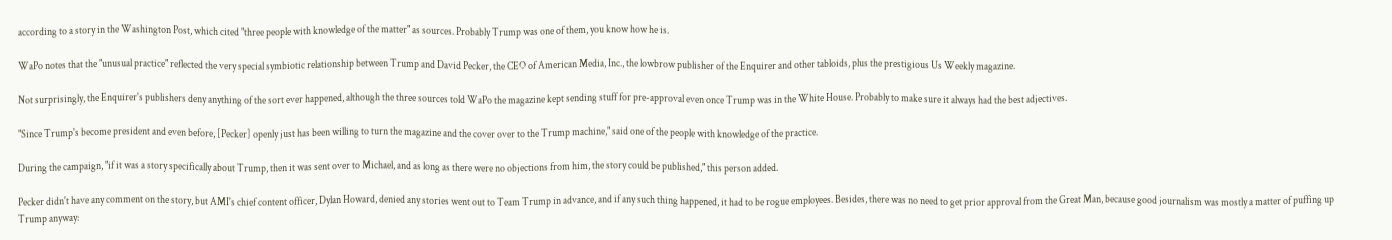according to a story in the Washington Post, which cited "three people with knowledge of the matter" as sources. Probably Trump was one of them, you know how he is.

WaPo notes that the "unusual practice" reflected the very special symbiotic relationship between Trump and David Pecker, the CEO of American Media, Inc., the lowbrow publisher of the Enquirer and other tabloids, plus the prestigious Us Weekly magazine.

Not surprisingly, the Enquirer's publishers deny anything of the sort ever happened, although the three sources told WaPo the magazine kept sending stuff for pre-approval even once Trump was in the White House. Probably to make sure it always had the best adjectives.

"Since Trump's become president and even before, [Pecker] openly just has been willing to turn the magazine and the cover over to the Trump machine," said one of the people with knowledge of the practice.

During the campaign, "if it was a story specifically about Trump, then it was sent over to Michael, and as long as there were no objections from him, the story could be published," this person added.

Pecker didn't have any comment on the story, but AMI's chief content officer, Dylan Howard, denied any stories went out to Team Trump in advance, and if any such thing happened, it had to be rogue employees. Besides, there was no need to get prior approval from the Great Man, because good journalism was mostly a matter of puffing up Trump anyway: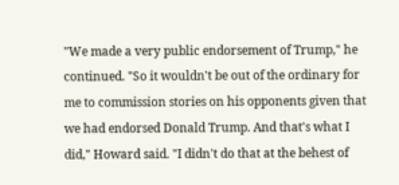"We made a very public endorsement of Trump," he continued. "So it wouldn't be out of the ordinary for me to commission stories on his opponents given that we had endorsed Donald Trump. And that's what I did," Howard said. "I didn't do that at the behest of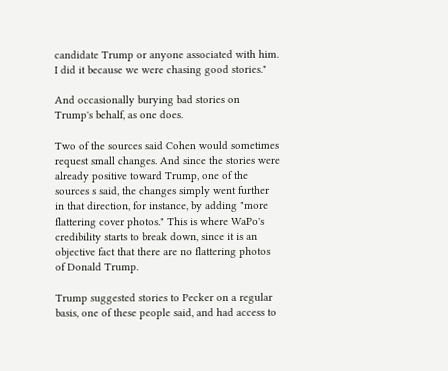candidate Trump or anyone associated with him. I did it because we were chasing good stories."

And occasionally burying bad stories on Trump's behalf, as one does.

Two of the sources said Cohen would sometimes request small changes. And since the stories were already positive toward Trump, one of the sources s said, the changes simply went further in that direction, for instance, by adding "more flattering cover photos." This is where WaPo's credibility starts to break down, since it is an objective fact that there are no flattering photos of Donald Trump.

Trump suggested stories to Pecker on a regular basis, one of these people said, and had access to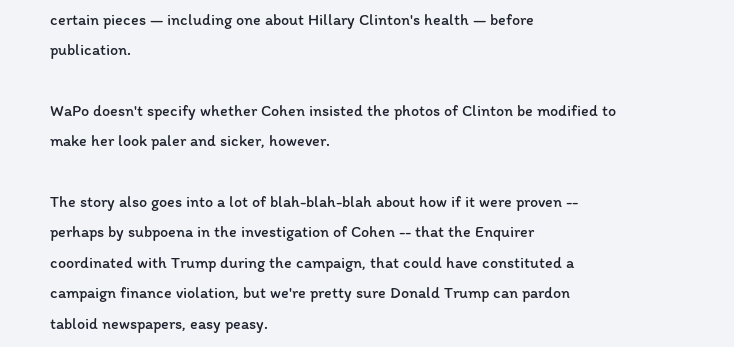certain pieces — including one about Hillary Clinton's health — before publication.

WaPo doesn't specify whether Cohen insisted the photos of Clinton be modified to make her look paler and sicker, however.

The story also goes into a lot of blah-blah-blah about how if it were proven -- perhaps by subpoena in the investigation of Cohen -- that the Enquirer coordinated with Trump during the campaign, that could have constituted a campaign finance violation, but we're pretty sure Donald Trump can pardon tabloid newspapers, easy peasy.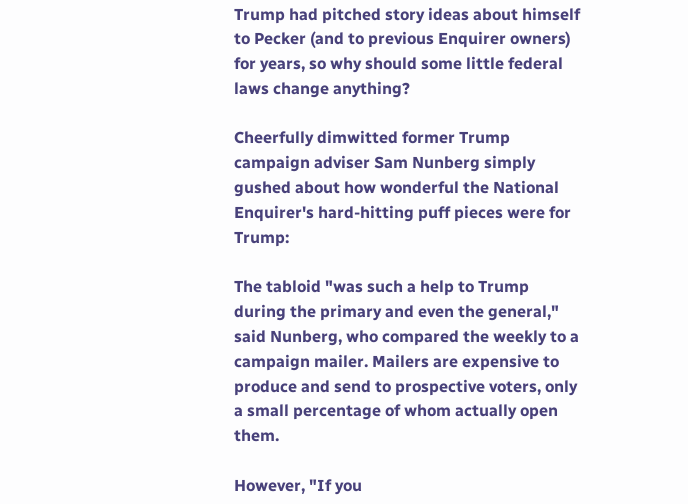Trump had pitched story ideas about himself to Pecker (and to previous Enquirer owners) for years, so why should some little federal laws change anything?

Cheerfully dimwitted former Trump campaign adviser Sam Nunberg simply gushed about how wonderful the National Enquirer's hard-hitting puff pieces were for Trump:

The tabloid "was such a help to Trump during the primary and even the general," said Nunberg, who compared the weekly to a campaign mailer. Mailers are expensive to produce and send to prospective voters, only a small percentage of whom actually open them.

However, "If you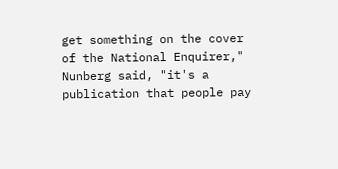get something on the cover of the National Enquirer," Nunberg said, "it's a publication that people pay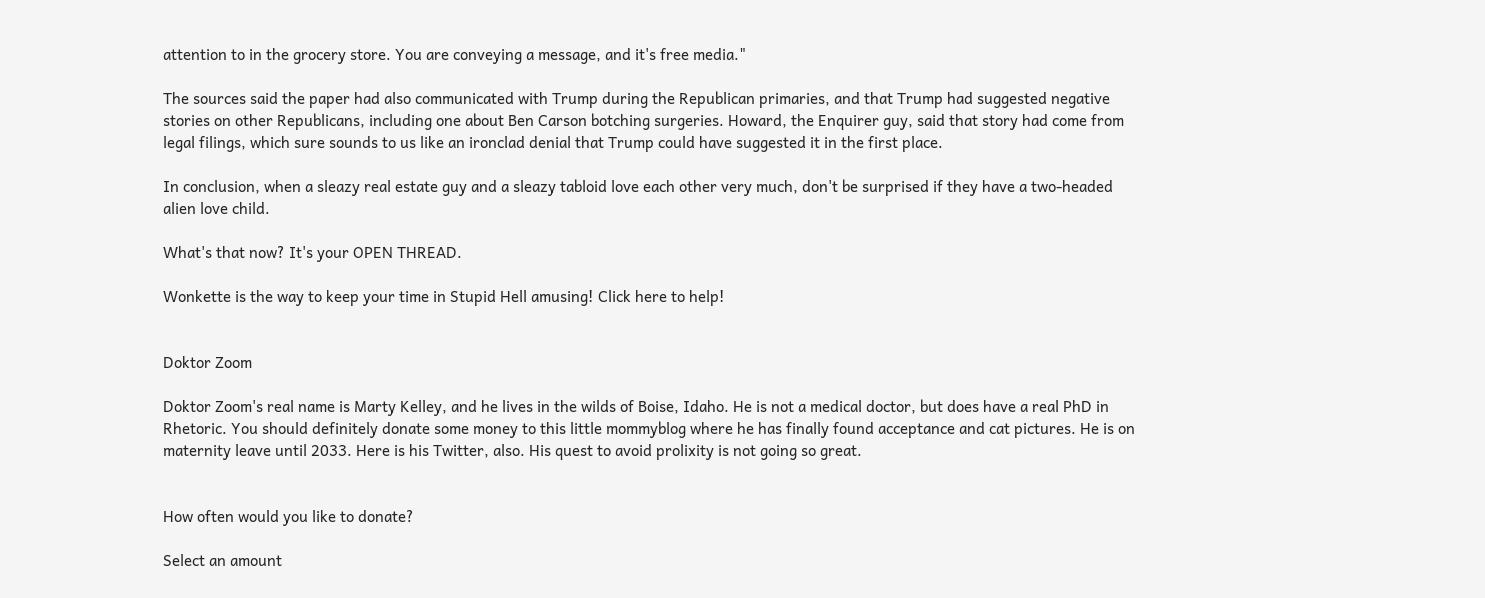attention to in the grocery store. You are conveying a message, and it's free media."

The sources said the paper had also communicated with Trump during the Republican primaries, and that Trump had suggested negative stories on other Republicans, including one about Ben Carson botching surgeries. Howard, the Enquirer guy, said that story had come from legal filings, which sure sounds to us like an ironclad denial that Trump could have suggested it in the first place.

In conclusion, when a sleazy real estate guy and a sleazy tabloid love each other very much, don't be surprised if they have a two-headed alien love child.

What's that now? It's your OPEN THREAD.

Wonkette is the way to keep your time in Stupid Hell amusing! Click here to help!


Doktor Zoom

Doktor Zoom's real name is Marty Kelley, and he lives in the wilds of Boise, Idaho. He is not a medical doctor, but does have a real PhD in Rhetoric. You should definitely donate some money to this little mommyblog where he has finally found acceptance and cat pictures. He is on maternity leave until 2033. Here is his Twitter, also. His quest to avoid prolixity is not going so great.


How often would you like to donate?

Select an amount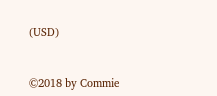(USD)


©2018 by Commie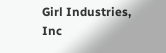Girl Industries, Inc